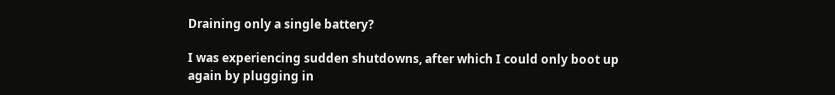Draining only a single battery?

I was experiencing sudden shutdowns, after which I could only boot up again by plugging in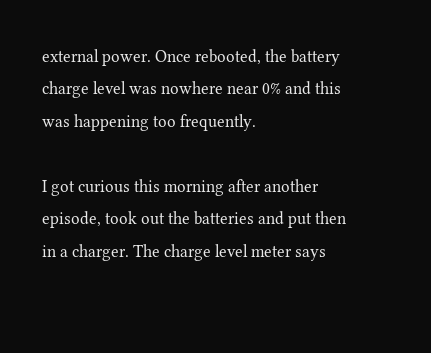external power. Once rebooted, the battery charge level was nowhere near 0% and this was happening too frequently.

I got curious this morning after another episode, took out the batteries and put then in a charger. The charge level meter says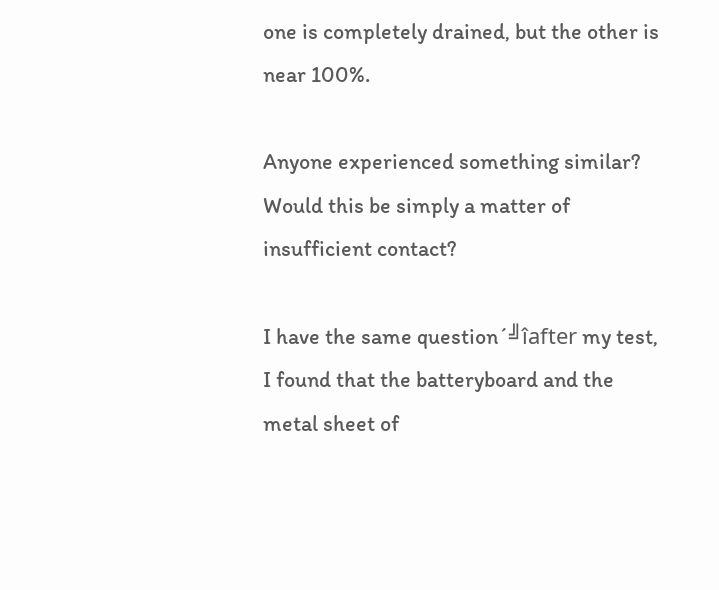one is completely drained, but the other is near 100%.

Anyone experienced something similar? Would this be simply a matter of insufficient contact?

I have the same question´╝îafter my test, I found that the batteryboard and the metal sheet of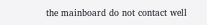the mainboard do not contact well